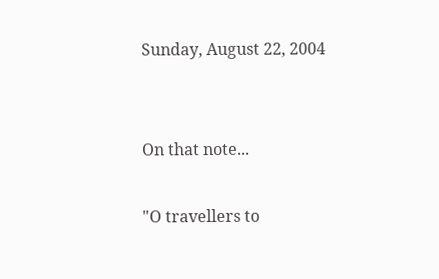Sunday, August 22, 2004


On that note...

"O travellers to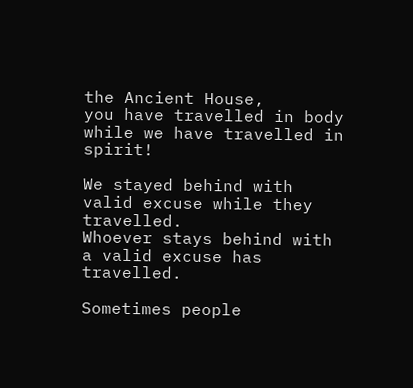the Ancient House,
you have travelled in body while we have travelled in spirit!

We stayed behind with valid excuse while they travelled.
Whoever stays behind with a valid excuse has travelled.

Sometimes people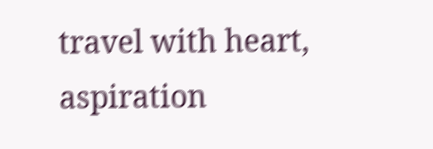travel with heart, aspiration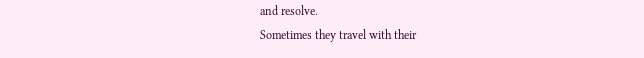and resolve.
Sometimes they travel with their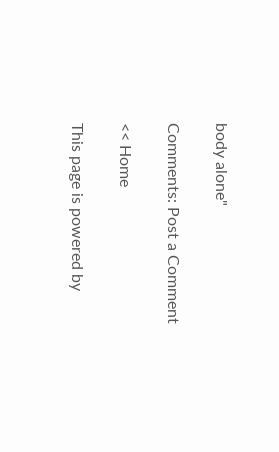body alone"

Comments: Post a Comment

<< Home

This page is powered by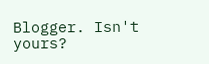Blogger. Isn't yours?